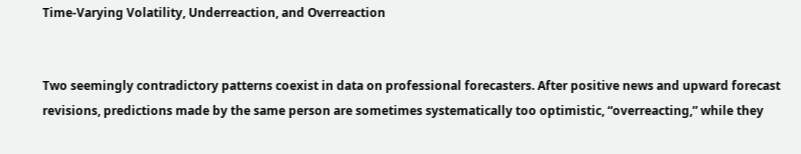Time-Varying Volatility, Underreaction, and Overreaction


Two seemingly contradictory patterns coexist in data on professional forecasters. After positive news and upward forecast revisions, predictions made by the same person are sometimes systematically too optimistic, “overreacting,” while they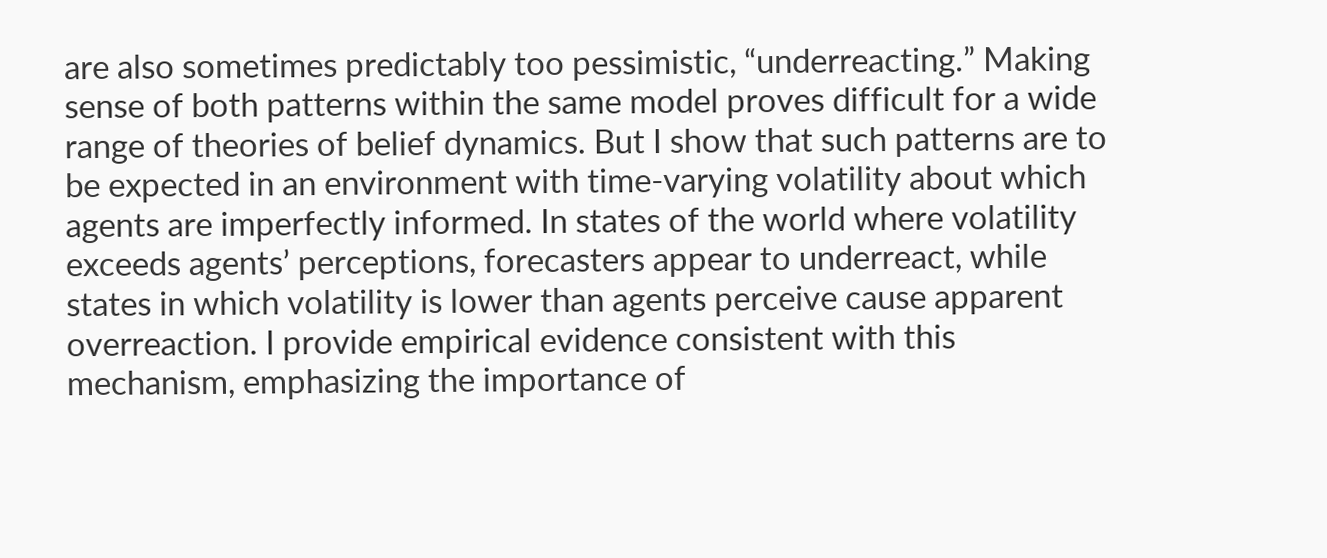are also sometimes predictably too pessimistic, “underreacting.” Making sense of both patterns within the same model proves difficult for a wide range of theories of belief dynamics. But I show that such patterns are to be expected in an environment with time-varying volatility about which agents are imperfectly informed. In states of the world where volatility exceeds agents’ perceptions, forecasters appear to underreact, while states in which volatility is lower than agents perceive cause apparent overreaction. I provide empirical evidence consistent with this mechanism, emphasizing the importance of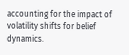accounting for the impact of volatility shifts for belief dynamics.